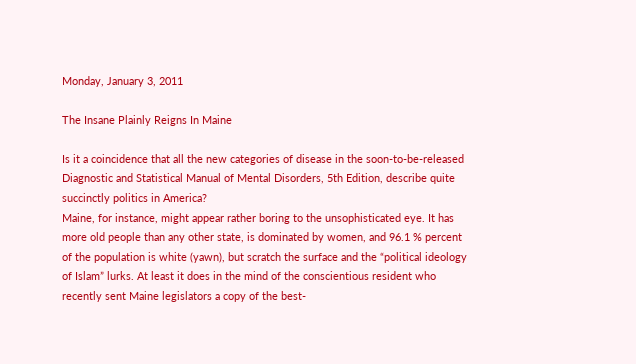Monday, January 3, 2011

The Insane Plainly Reigns In Maine

Is it a coincidence that all the new categories of disease in the soon-to-be-released Diagnostic and Statistical Manual of Mental Disorders, 5th Edition, describe quite succinctly politics in America?
Maine, for instance, might appear rather boring to the unsophisticated eye. It has more old people than any other state, is dominated by women, and 96.1 % percent of the population is white (yawn), but scratch the surface and the “political ideology of Islam” lurks. At least it does in the mind of the conscientious resident who recently sent Maine legislators a copy of the best-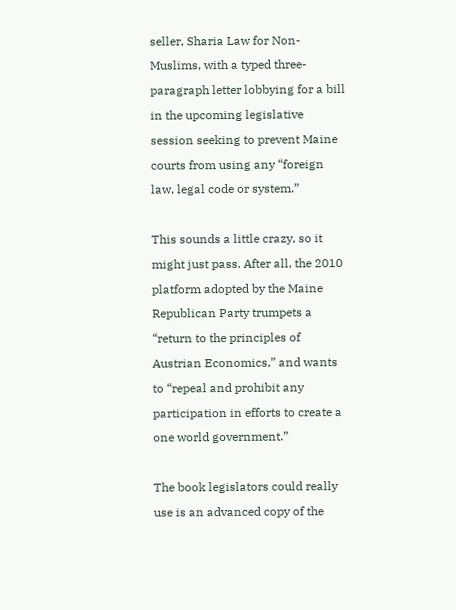seller, Sharia Law for Non-Muslims, with a typed three-paragraph letter lobbying for a bill in the upcoming legislative session seeking to prevent Maine courts from using any “foreign law, legal code or system.”

This sounds a little crazy, so it might just pass. After all, the 2010 platform adopted by the Maine Republican Party trumpets a “return to the principles of Austrian Economics,” and wants to “repeal and prohibit any participation in efforts to create a one world government.”

The book legislators could really use is an advanced copy of the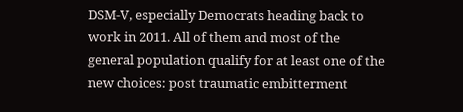DSM-V, especially Democrats heading back to work in 2011. All of them and most of the general population qualify for at least one of the new choices: post traumatic embitterment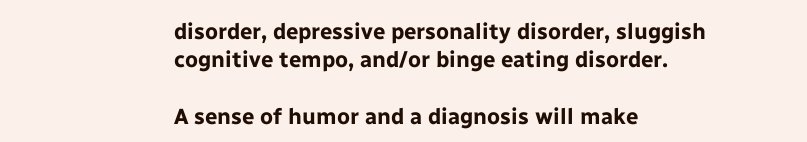disorder, depressive personality disorder, sluggish cognitive tempo, and/or binge eating disorder.

A sense of humor and a diagnosis will make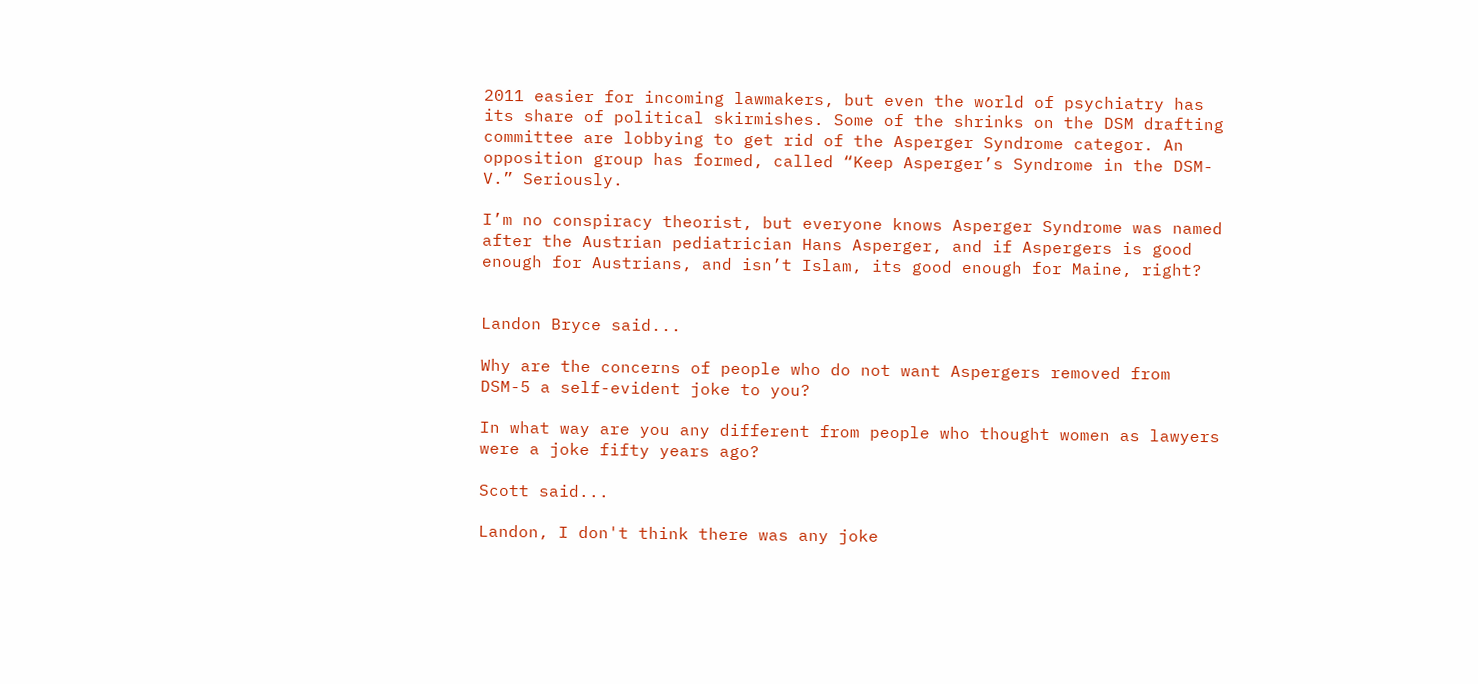2011 easier for incoming lawmakers, but even the world of psychiatry has its share of political skirmishes. Some of the shrinks on the DSM drafting committee are lobbying to get rid of the Asperger Syndrome categor. An opposition group has formed, called “Keep Asperger’s Syndrome in the DSM-V.” Seriously.

I’m no conspiracy theorist, but everyone knows Asperger Syndrome was named after the Austrian pediatrician Hans Asperger, and if Aspergers is good enough for Austrians, and isn’t Islam, its good enough for Maine, right?


Landon Bryce said...

Why are the concerns of people who do not want Aspergers removed from DSM-5 a self-evident joke to you?

In what way are you any different from people who thought women as lawyers were a joke fifty years ago?

Scott said...

Landon, I don't think there was any joke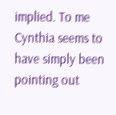implied. To me Cynthia seems to have simply been pointing out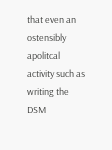that even an ostensibly apolitcal activity such as writing the DSM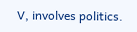V, involves politics.